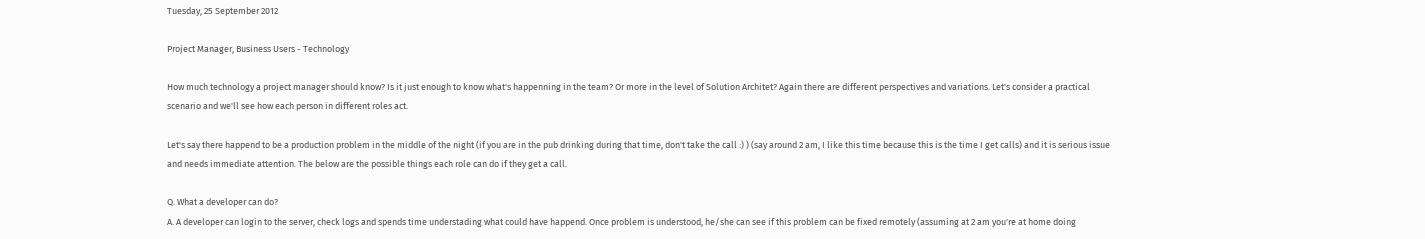Tuesday, 25 September 2012

Project Manager, Business Users - Technology

How much technology a project manager should know? Is it just enough to know what's happenning in the team? Or more in the level of Solution Architet? Again there are different perspectives and variations. Let's consider a practical scenario and we'll see how each person in different roles act.

Let's say there happend to be a production problem in the middle of the night (if you are in the pub drinking during that time, don't take the call :) ) (say around 2 am, I like this time because this is the time I get calls) and it is serious issue and needs immediate attention. The below are the possible things each role can do if they get a call.

Q. What a developer can do?
A. A developer can login to the server, check logs and spends time understading what could have happend. Once problem is understood, he/she can see if this problem can be fixed remotely (assuming at 2 am you're at home doing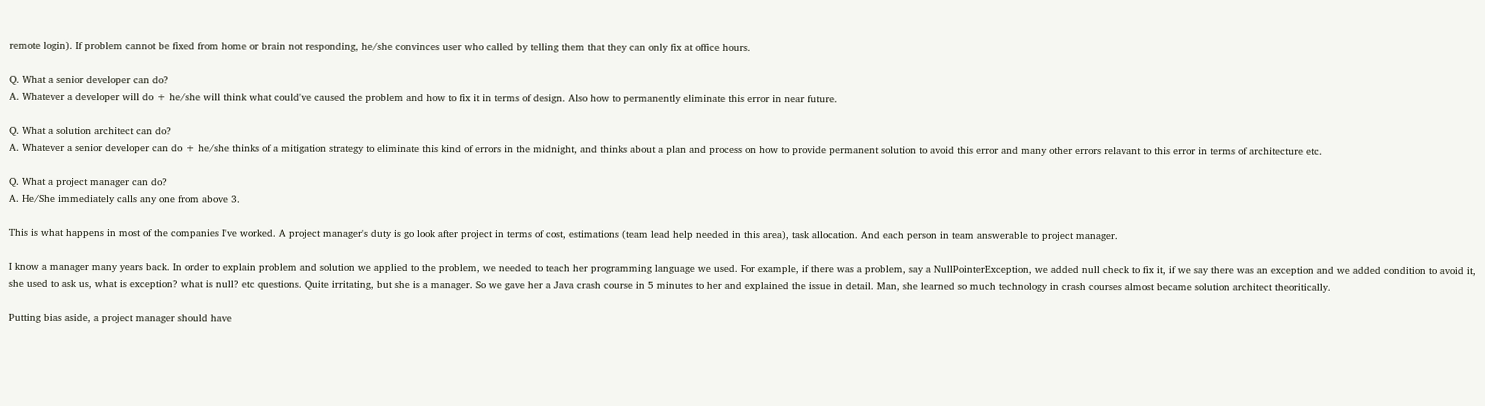remote login). If problem cannot be fixed from home or brain not responding, he/she convinces user who called by telling them that they can only fix at office hours.

Q. What a senior developer can do?
A. Whatever a developer will do + he/she will think what could've caused the problem and how to fix it in terms of design. Also how to permanently eliminate this error in near future.

Q. What a solution architect can do?
A. Whatever a senior developer can do + he/she thinks of a mitigation strategy to eliminate this kind of errors in the midnight, and thinks about a plan and process on how to provide permanent solution to avoid this error and many other errors relavant to this error in terms of architecture etc.

Q. What a project manager can do?
A. He/She immediately calls any one from above 3.

This is what happens in most of the companies I've worked. A project manager's duty is go look after project in terms of cost, estimations (team lead help needed in this area), task allocation. And each person in team answerable to project manager.

I know a manager many years back. In order to explain problem and solution we applied to the problem, we needed to teach her programming language we used. For example, if there was a problem, say a NullPointerException, we added null check to fix it, if we say there was an exception and we added condition to avoid it, she used to ask us, what is exception? what is null? etc questions. Quite irritating, but she is a manager. So we gave her a Java crash course in 5 minutes to her and explained the issue in detail. Man, she learned so much technology in crash courses almost became solution architect theoritically.

Putting bias aside, a project manager should have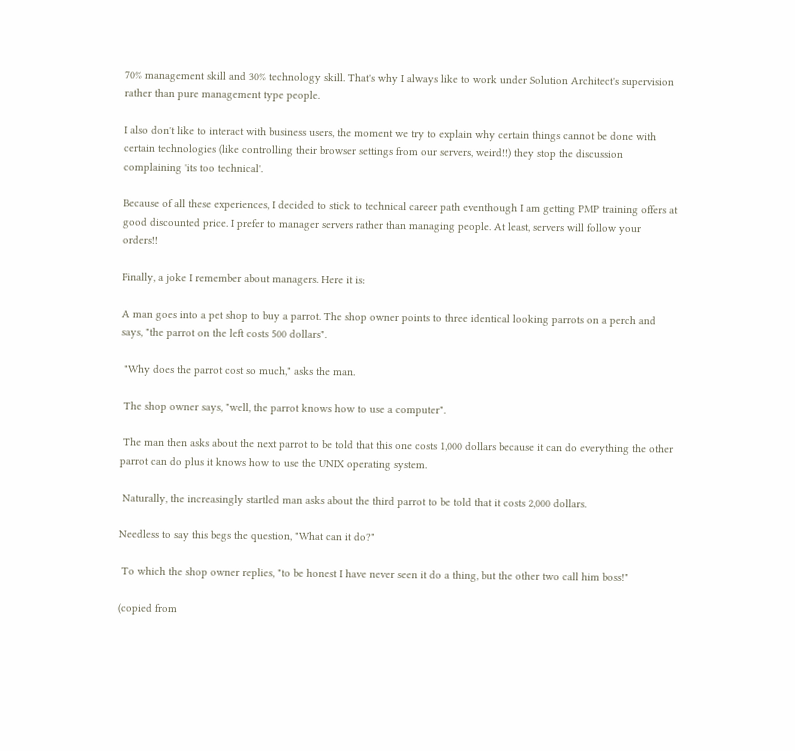70% management skill and 30% technology skill. That's why I always like to work under Solution Architect's supervision rather than pure management type people.

I also don't like to interact with business users, the moment we try to explain why certain things cannot be done with certain technologies (like controlling their browser settings from our servers, weird!!) they stop the discussion complaining 'its too technical'.

Because of all these experiences, I decided to stick to technical career path eventhough I am getting PMP training offers at good discounted price. I prefer to manager servers rather than managing people. At least, servers will follow your orders!!

Finally, a joke I remember about managers. Here it is:

A man goes into a pet shop to buy a parrot. The shop owner points to three identical looking parrots on a perch and says, "the parrot on the left costs 500 dollars".

 "Why does the parrot cost so much," asks the man.

 The shop owner says, "well, the parrot knows how to use a computer".

 The man then asks about the next parrot to be told that this one costs 1,000 dollars because it can do everything the other parrot can do plus it knows how to use the UNIX operating system.

 Naturally, the increasingly startled man asks about the third parrot to be told that it costs 2,000 dollars.

Needless to say this begs the question, "What can it do?"

 To which the shop owner replies, "to be honest I have never seen it do a thing, but the other two call him boss!"

(copied from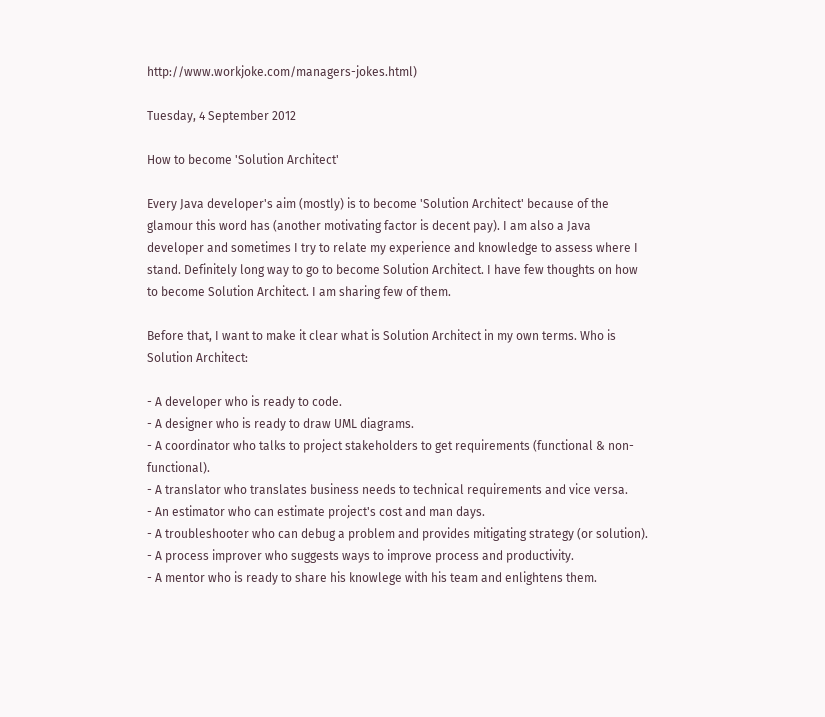http://www.workjoke.com/managers-jokes.html)

Tuesday, 4 September 2012

How to become 'Solution Architect'

Every Java developer's aim (mostly) is to become 'Solution Architect' because of the glamour this word has (another motivating factor is decent pay). I am also a Java developer and sometimes I try to relate my experience and knowledge to assess where I stand. Definitely long way to go to become Solution Architect. I have few thoughts on how to become Solution Architect. I am sharing few of them.

Before that, I want to make it clear what is Solution Architect in my own terms. Who is Solution Architect:

- A developer who is ready to code.
- A designer who is ready to draw UML diagrams.
- A coordinator who talks to project stakeholders to get requirements (functional & non-functional).
- A translator who translates business needs to technical requirements and vice versa.
- An estimator who can estimate project's cost and man days.
- A troubleshooter who can debug a problem and provides mitigating strategy (or solution).
- A process improver who suggests ways to improve process and productivity.
- A mentor who is ready to share his knowlege with his team and enlightens them.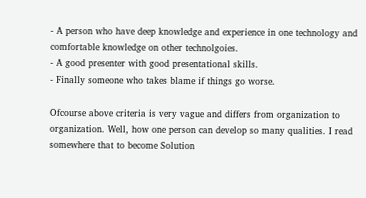- A person who have deep knowledge and experience in one technology and comfortable knowledge on other technolgoies.
- A good presenter with good presentational skills.
- Finally someone who takes blame if things go worse.

Ofcourse above criteria is very vague and differs from organization to organization. Well, how one person can develop so many qualities. I read somewhere that to become Solution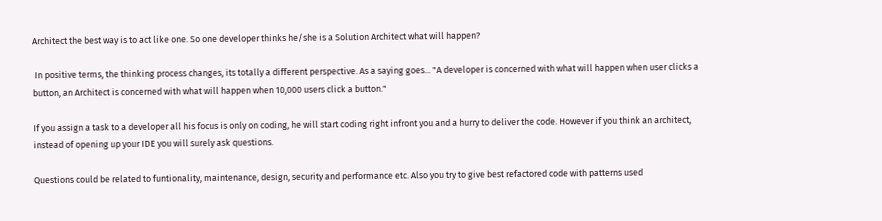Architect the best way is to act like one. So one developer thinks he/she is a Solution Architect what will happen?

 In positive terms, the thinking process changes, its totally a different perspective. As a saying goes... "A developer is concerned with what will happen when user clicks a button, an Architect is concerned with what will happen when 10,000 users click a button."

If you assign a task to a developer all his focus is only on coding, he will start coding right infront you and a hurry to deliver the code. However if you think an architect, instead of opening up your IDE you will surely ask questions.

Questions could be related to funtionality, maintenance, design, security and performance etc. Also you try to give best refactored code with patterns used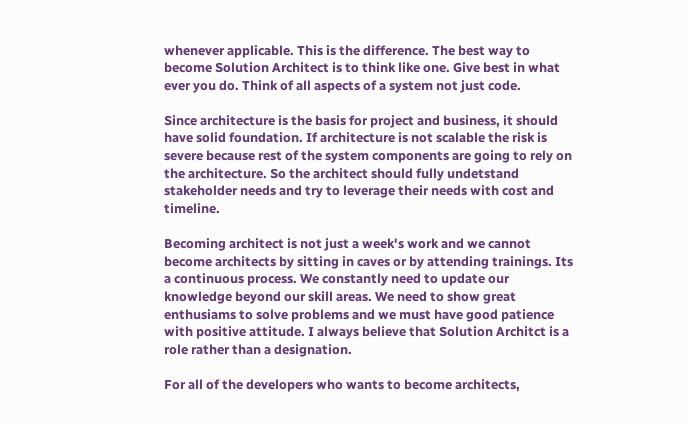whenever applicable. This is the difference. The best way to become Solution Architect is to think like one. Give best in what ever you do. Think of all aspects of a system not just code.

Since architecture is the basis for project and business, it should have solid foundation. If architecture is not scalable the risk is severe because rest of the system components are going to rely on the architecture. So the architect should fully undetstand stakeholder needs and try to leverage their needs with cost and timeline.

Becoming architect is not just a week's work and we cannot become architects by sitting in caves or by attending trainings. Its a continuous process. We constantly need to update our knowledge beyond our skill areas. We need to show great enthusiams to solve problems and we must have good patience with positive attitude. I always believe that Solution Architct is a role rather than a designation.

For all of the developers who wants to become architects,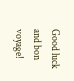Good luck and bon voyage!